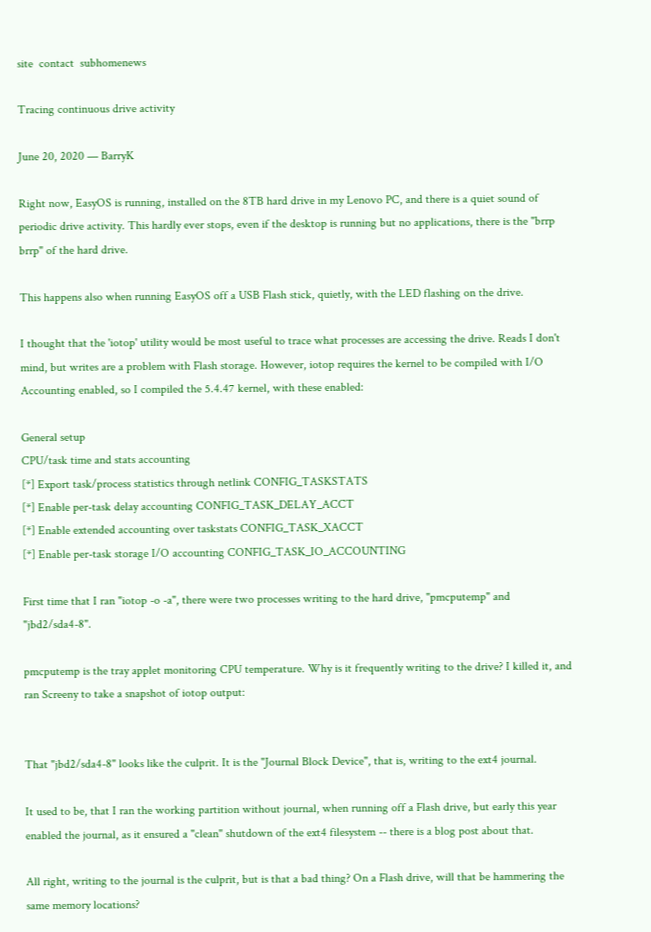site  contact  subhomenews

Tracing continuous drive activity

June 20, 2020 — BarryK

Right now, EasyOS is running, installed on the 8TB hard drive in my Lenovo PC, and there is a quiet sound of periodic drive activity. This hardly ever stops, even if the desktop is running but no applications, there is the "brrp brrp" of the hard drive.

This happens also when running EasyOS off a USB Flash stick, quietly, with the LED flashing on the drive.

I thought that the 'iotop' utility would be most useful to trace what processes are accessing the drive. Reads I don't mind, but writes are a problem with Flash storage. However, iotop requires the kernel to be compiled with I/O Accounting enabled, so I compiled the 5.4.47 kernel, with these enabled:

General setup
CPU/task time and stats accounting
[*] Export task/process statistics through netlink CONFIG_TASKSTATS
[*] Enable per-task delay accounting CONFIG_TASK_DELAY_ACCT
[*] Enable extended accounting over taskstats CONFIG_TASK_XACCT
[*] Enable per-task storage I/O accounting CONFIG_TASK_IO_ACCOUNTING

First time that I ran "iotop -o -a", there were two processes writing to the hard drive, "pmcputemp" and "jbd2/sda4-8".

pmcputemp is the tray applet monitoring CPU temperature. Why is it frequently writing to the drive? I killed it, and ran Screeny to take a snapshot of iotop output:


That "jbd2/sda4-8" looks like the culprit. It is the "Journal Block Device", that is, writing to the ext4 journal.

It used to be, that I ran the working partition without journal, when running off a Flash drive, but early this year enabled the journal, as it ensured a "clean" shutdown of the ext4 filesystem -- there is a blog post about that.

All right, writing to the journal is the culprit, but is that a bad thing? On a Flash drive, will that be hammering the same memory locations?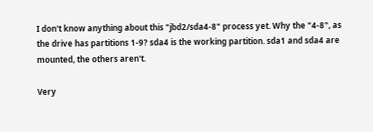I don't know anything about this "jbd2/sda4-8" process yet. Why the "4-8", as the drive has partitions 1-9? sda4 is the working partition. sda1 and sda4 are mounted, the others aren't.

Very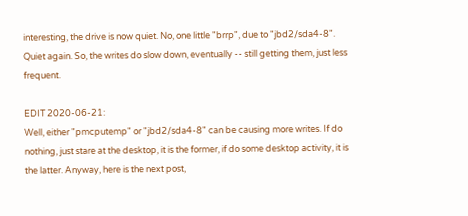interesting, the drive is now quiet. No, one little "brrp", due to "jbd2/sda4-8". Quiet again. So, the writes do slow down, eventually -- still getting them, just less frequent.

EDIT 2020-06-21:
Well, either "pmcputemp" or "jbd2/sda4-8" can be causing more writes. If do nothing, just stare at the desktop, it is the former, if do some desktop activity, it is the latter. Anyway, here is the next post,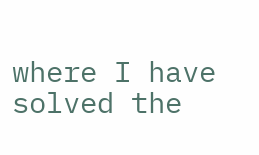where I have solved the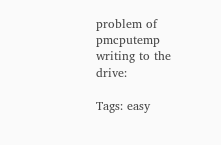problem of pmcputemp writing to the drive:

Tags: easy